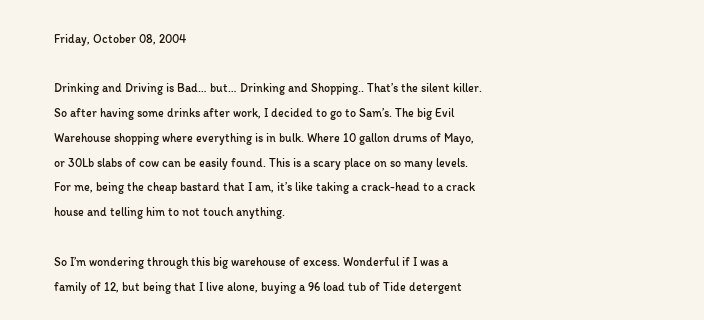Friday, October 08, 2004

Drinking and Driving is Bad… but… Drinking and Shopping.. That’s the silent killer.
So after having some drinks after work, I decided to go to Sam’s. The big Evil Warehouse shopping where everything is in bulk. Where 10 gallon drums of Mayo, or 30Lb slabs of cow can be easily found. This is a scary place on so many levels. For me, being the cheap bastard that I am, it’s like taking a crack-head to a crack house and telling him to not touch anything.

So I’m wondering through this big warehouse of excess. Wonderful if I was a family of 12, but being that I live alone, buying a 96 load tub of Tide detergent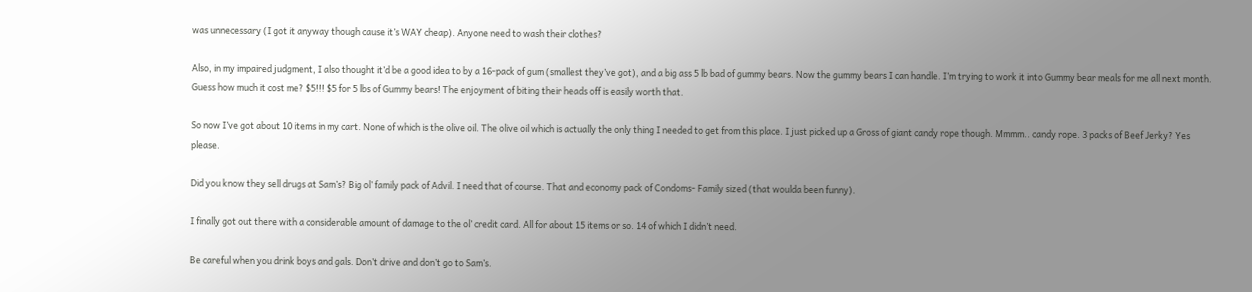was unnecessary (I got it anyway though cause it’s WAY cheap). Anyone need to wash their clothes?

Also, in my impaired judgment, I also thought it’d be a good idea to by a 16-pack of gum (smallest they’ve got), and a big ass 5 lb bad of gummy bears. Now the gummy bears I can handle. I’m trying to work it into Gummy bear meals for me all next month. Guess how much it cost me? $5!!! $5 for 5 lbs of Gummy bears! The enjoyment of biting their heads off is easily worth that.

So now I’ve got about 10 items in my cart. None of which is the olive oil. The olive oil which is actually the only thing I needed to get from this place. I just picked up a Gross of giant candy rope though. Mmmm.. candy rope. 3 packs of Beef Jerky? Yes please.

Did you know they sell drugs at Sam’s? Big ol’ family pack of Advil. I need that of course. That and economy pack of Condoms- Family sized (that woulda been funny).

I finally got out there with a considerable amount of damage to the ol’ credit card. All for about 15 items or so. 14 of which I didn’t need.

Be careful when you drink boys and gals. Don’t drive and don’t go to Sam’s.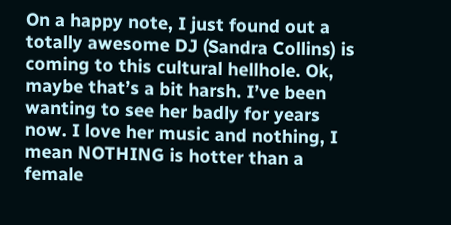On a happy note, I just found out a totally awesome DJ (Sandra Collins) is coming to this cultural hellhole. Ok, maybe that’s a bit harsh. I’ve been wanting to see her badly for years now. I love her music and nothing, I mean NOTHING is hotter than a female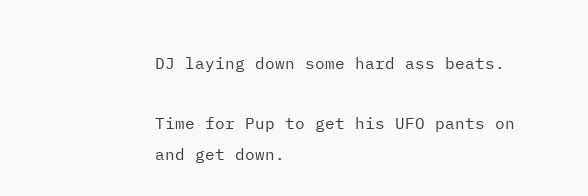DJ laying down some hard ass beats.

Time for Pup to get his UFO pants on and get down.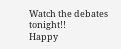Watch the debates tonight!!
Happy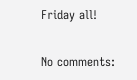Friday all!

No comments: